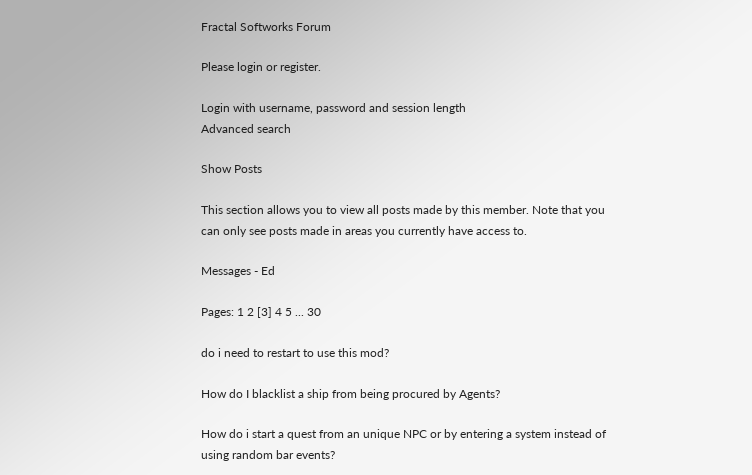Fractal Softworks Forum

Please login or register.

Login with username, password and session length
Advanced search

Show Posts

This section allows you to view all posts made by this member. Note that you can only see posts made in areas you currently have access to.

Messages - Ed

Pages: 1 2 [3] 4 5 ... 30

do i need to restart to use this mod?

How do I blacklist a ship from being procured by Agents?

How do i start a quest from an unique NPC or by entering a system instead of using random bar events?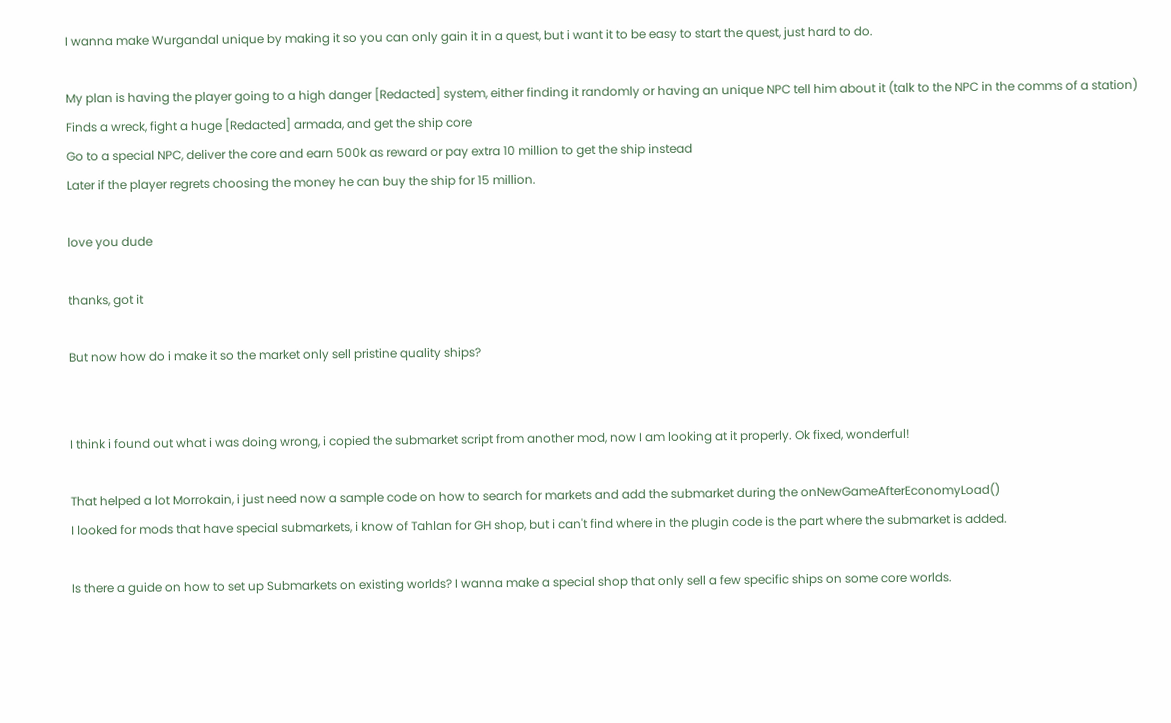I wanna make Wurgandal unique by making it so you can only gain it in a quest, but i want it to be easy to start the quest, just hard to do.

My plan is having the player going to a high danger [Redacted] system, either finding it randomly or having an unique NPC tell him about it (talk to the NPC in the comms of a station)
Finds a wreck, fight a huge [Redacted] armada, and get the ship core
Go to a special NPC, deliver the core and earn 500k as reward or pay extra 10 million to get the ship instead
Later if the player regrets choosing the money he can buy the ship for 15 million.

love you dude

thanks, got it

But now how do i make it so the market only sell pristine quality ships?


I think i found out what i was doing wrong, i copied the submarket script from another mod, now I am looking at it properly. Ok fixed, wonderful!

That helped a lot Morrokain, i just need now a sample code on how to search for markets and add the submarket during the onNewGameAfterEconomyLoad()
I looked for mods that have special submarkets, i know of Tahlan for GH shop, but i can't find where in the plugin code is the part where the submarket is added.

Is there a guide on how to set up Submarkets on existing worlds? I wanna make a special shop that only sell a few specific ships on some core worlds.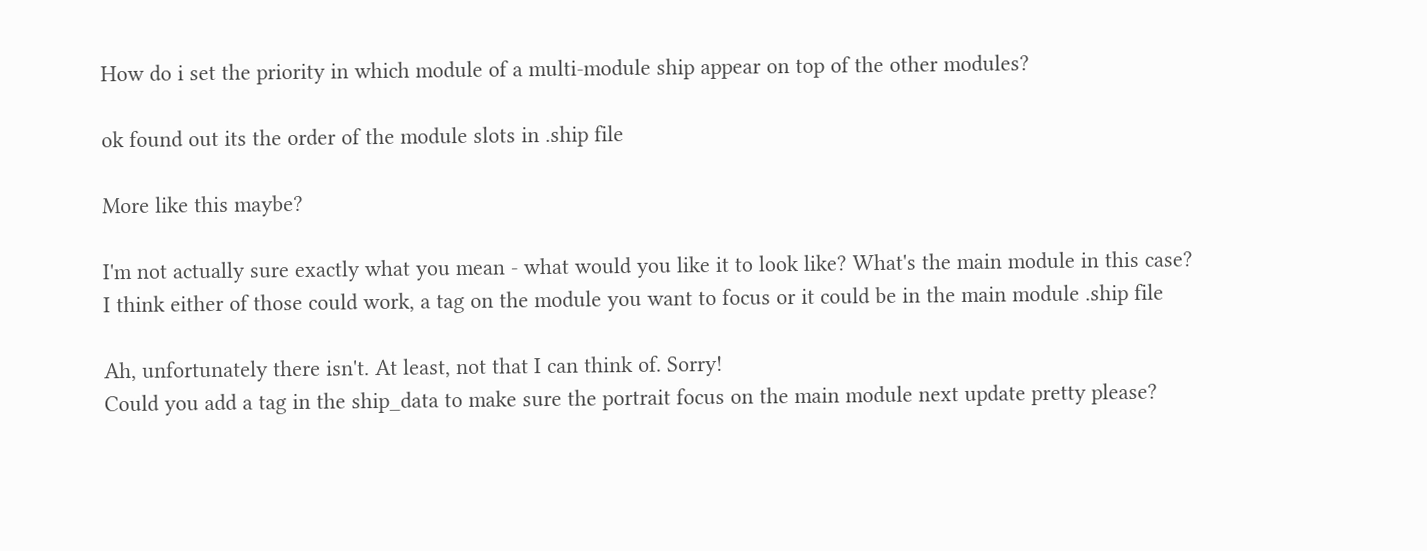How do i set the priority in which module of a multi-module ship appear on top of the other modules?

ok found out its the order of the module slots in .ship file

More like this maybe?

I'm not actually sure exactly what you mean - what would you like it to look like? What's the main module in this case?
I think either of those could work, a tag on the module you want to focus or it could be in the main module .ship file

Ah, unfortunately there isn't. At least, not that I can think of. Sorry!
Could you add a tag in the ship_data to make sure the portrait focus on the main module next update pretty please?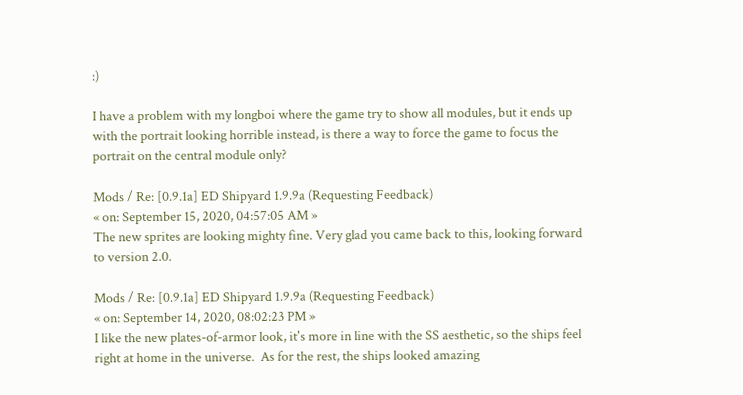:)

I have a problem with my longboi where the game try to show all modules, but it ends up with the portrait looking horrible instead, is there a way to force the game to focus the portrait on the central module only?

Mods / Re: [0.9.1a] ED Shipyard 1.9.9a (Requesting Feedback)
« on: September 15, 2020, 04:57:05 AM »
The new sprites are looking mighty fine. Very glad you came back to this, looking forward to version 2.0.

Mods / Re: [0.9.1a] ED Shipyard 1.9.9a (Requesting Feedback)
« on: September 14, 2020, 08:02:23 PM »
I like the new plates-of-armor look, it's more in line with the SS aesthetic, so the ships feel right at home in the universe.  As for the rest, the ships looked amazing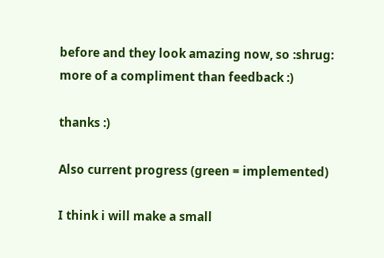before and they look amazing now, so :shrug:  more of a compliment than feedback :)

thanks :)

Also current progress (green = implemented)

I think i will make a small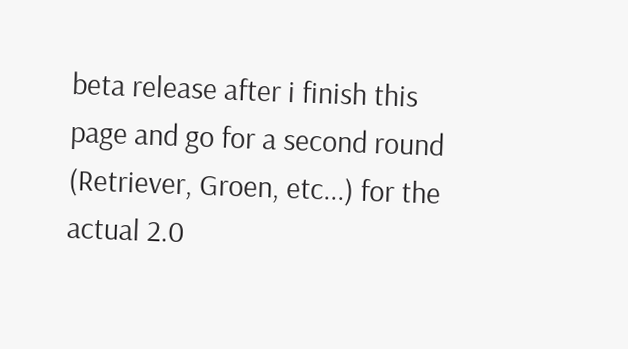beta release after i finish this page and go for a second round (Retriever, Groen, etc...) for the actual 2.0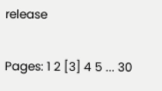release

Pages: 1 2 [3] 4 5 ... 30